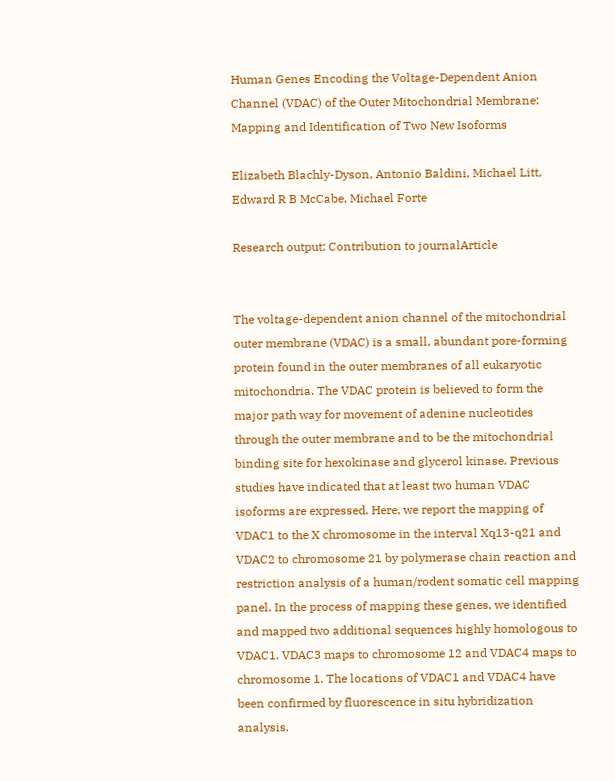Human Genes Encoding the Voltage-Dependent Anion Channel (VDAC) of the Outer Mitochondrial Membrane: Mapping and Identification of Two New Isoforms

Elizabeth Blachly-Dyson, Antonio Baldini, Michael Litt, Edward R B McCabe, Michael Forte

Research output: Contribution to journalArticle


The voltage-dependent anion channel of the mitochondrial outer membrane (VDAC) is a small, abundant pore-forming protein found in the outer membranes of all eukaryotic mitochondria. The VDAC protein is believed to form the major path way for movement of adenine nucleotides through the outer membrane and to be the mitochondrial binding site for hexokinase and glycerol kinase. Previous studies have indicated that at least two human VDAC isoforms are expressed. Here, we report the mapping of VDAC1 to the X chromosome in the interval Xq13-q21 and VDAC2 to chromosome 21 by polymerase chain reaction and restriction analysis of a human/rodent somatic cell mapping panel. In the process of mapping these genes, we identified and mapped two additional sequences highly homologous to VDAC1. VDAC3 maps to chromosome 12 and VDAC4 maps to chromosome 1. The locations of VDAC1 and VDAC4 have been confirmed by fluorescence in situ hybridization analysis.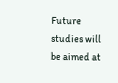Future studies will be aimed at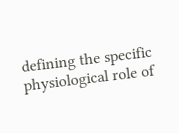defining the specific physiological role of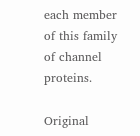each member of this family of channel proteins.

Original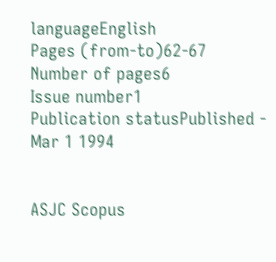languageEnglish
Pages (from-to)62-67
Number of pages6
Issue number1
Publication statusPublished - Mar 1 1994


ASJC Scopus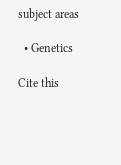subject areas

  • Genetics

Cite this